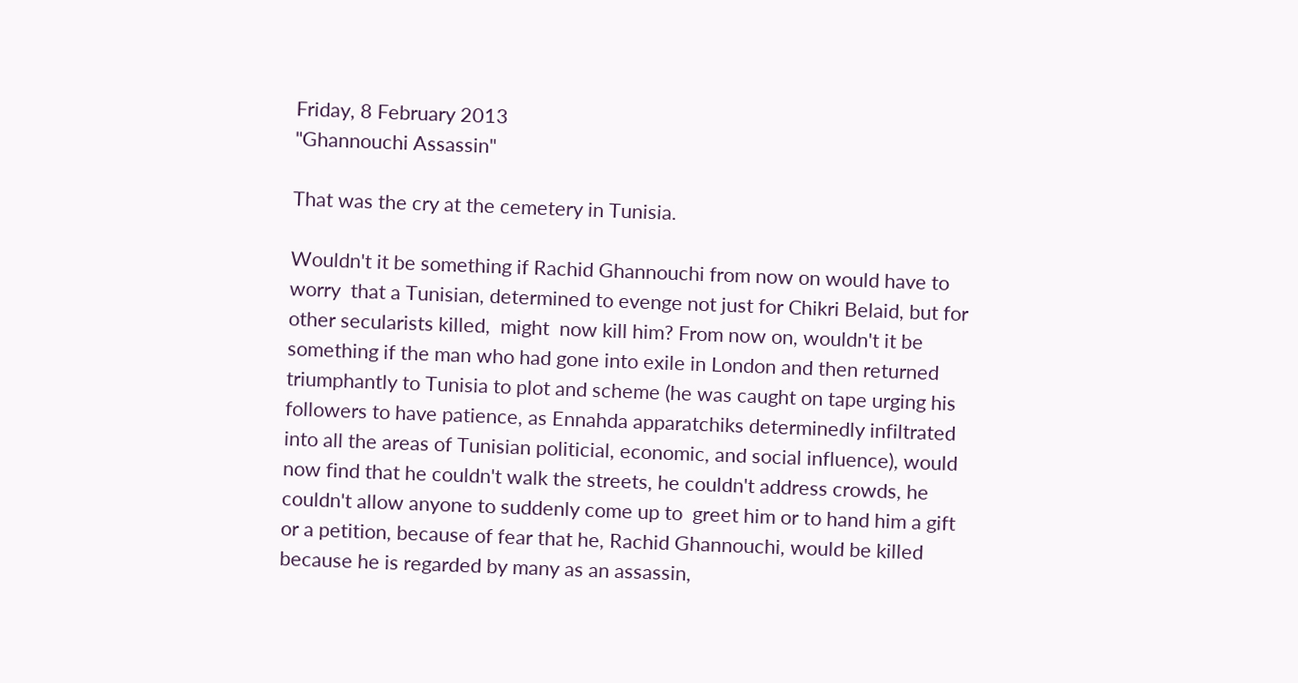Friday, 8 February 2013
"Ghannouchi Assassin"

That was the cry at the cemetery in Tunisia.

Wouldn't it be something if Rachid Ghannouchi from now on would have to worry  that a Tunisian, determined to evenge not just for Chikri Belaid, but for other secularists killed,  might  now kill him? From now on, wouldn't it be something if the man who had gone into exile in London and then returned triumphantly to Tunisia to plot and scheme (he was caught on tape urging his followers to have patience, as Ennahda apparatchiks determinedly infiltrated into all the areas of Tunisian politicial, economic, and social influence), would now find that he couldn't walk the streets, he couldn't address crowds, he couldn't allow anyone to suddenly come up to  greet him or to hand him a gift or a petition, because of fear that he, Rachid Ghannouchi, would be killed because he is regarded by many as an assassin,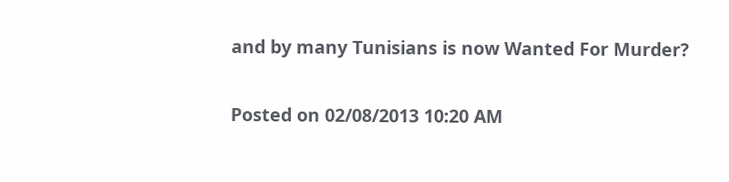and by many Tunisians is now Wanted For Murder?

Posted on 02/08/2013 10:20 AM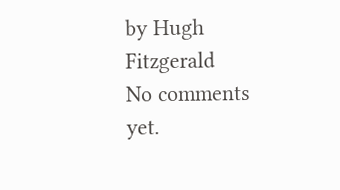by Hugh Fitzgerald
No comments yet.